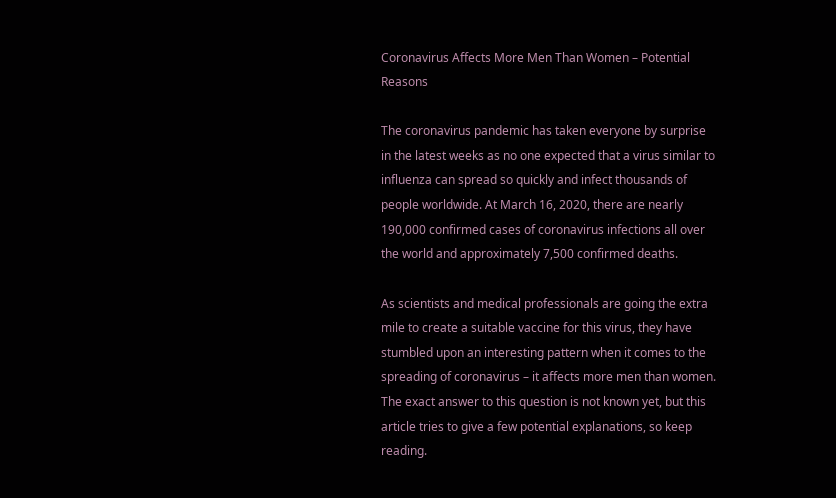Coronavirus Affects More Men Than Women – Potential Reasons

The coronavirus pandemic has taken everyone by surprise in the latest weeks as no one expected that a virus similar to influenza can spread so quickly and infect thousands of people worldwide. At March 16, 2020, there are nearly 190,000 confirmed cases of coronavirus infections all over the world and approximately 7,500 confirmed deaths.

As scientists and medical professionals are going the extra mile to create a suitable vaccine for this virus, they have stumbled upon an interesting pattern when it comes to the spreading of coronavirus – it affects more men than women. The exact answer to this question is not known yet, but this article tries to give a few potential explanations, so keep reading.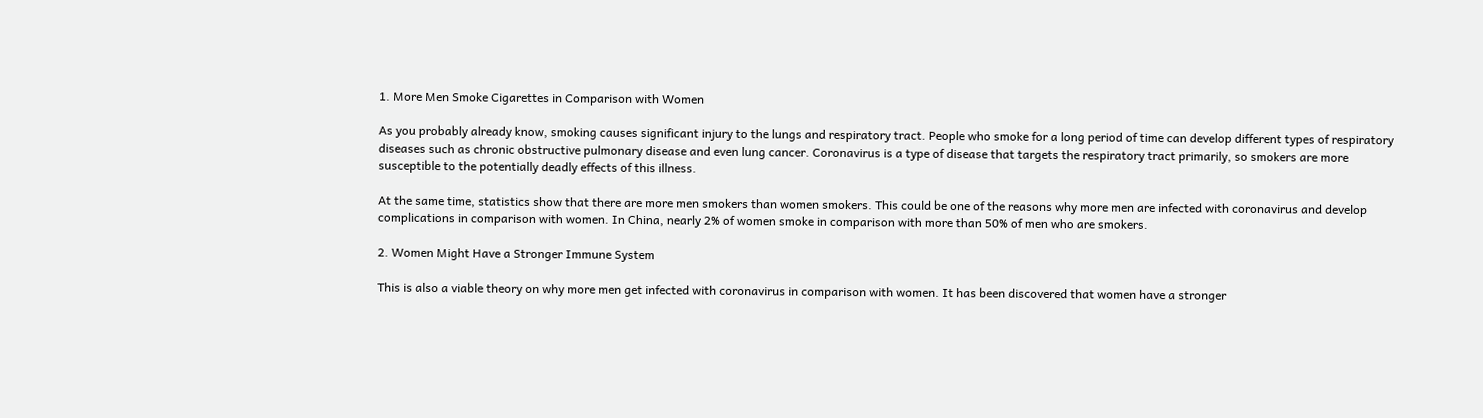1. More Men Smoke Cigarettes in Comparison with Women

As you probably already know, smoking causes significant injury to the lungs and respiratory tract. People who smoke for a long period of time can develop different types of respiratory diseases such as chronic obstructive pulmonary disease and even lung cancer. Coronavirus is a type of disease that targets the respiratory tract primarily, so smokers are more susceptible to the potentially deadly effects of this illness.

At the same time, statistics show that there are more men smokers than women smokers. This could be one of the reasons why more men are infected with coronavirus and develop complications in comparison with women. In China, nearly 2% of women smoke in comparison with more than 50% of men who are smokers.

2. Women Might Have a Stronger Immune System

This is also a viable theory on why more men get infected with coronavirus in comparison with women. It has been discovered that women have a stronger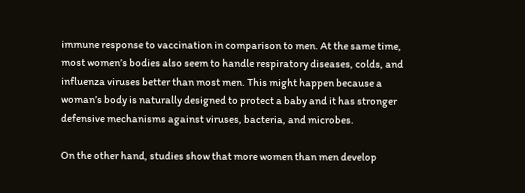immune response to vaccination in comparison to men. At the same time, most women’s bodies also seem to handle respiratory diseases, colds, and influenza viruses better than most men. This might happen because a woman’s body is naturally designed to protect a baby and it has stronger defensive mechanisms against viruses, bacteria, and microbes.

On the other hand, studies show that more women than men develop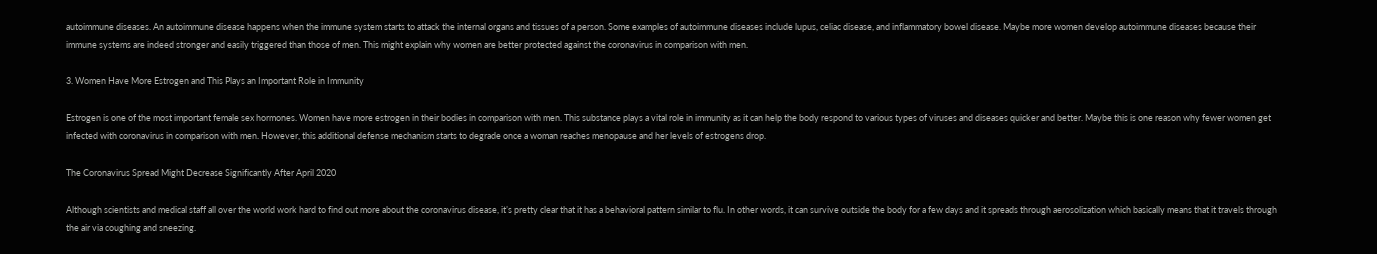autoimmune diseases. An autoimmune disease happens when the immune system starts to attack the internal organs and tissues of a person. Some examples of autoimmune diseases include lupus, celiac disease, and inflammatory bowel disease. Maybe more women develop autoimmune diseases because their immune systems are indeed stronger and easily triggered than those of men. This might explain why women are better protected against the coronavirus in comparison with men.

3. Women Have More Estrogen and This Plays an Important Role in Immunity

Estrogen is one of the most important female sex hormones. Women have more estrogen in their bodies in comparison with men. This substance plays a vital role in immunity as it can help the body respond to various types of viruses and diseases quicker and better. Maybe this is one reason why fewer women get infected with coronavirus in comparison with men. However, this additional defense mechanism starts to degrade once a woman reaches menopause and her levels of estrogens drop.

The Coronavirus Spread Might Decrease Significantly After April 2020

Although scientists and medical staff all over the world work hard to find out more about the coronavirus disease, it’s pretty clear that it has a behavioral pattern similar to flu. In other words, it can survive outside the body for a few days and it spreads through aerosolization which basically means that it travels through the air via coughing and sneezing.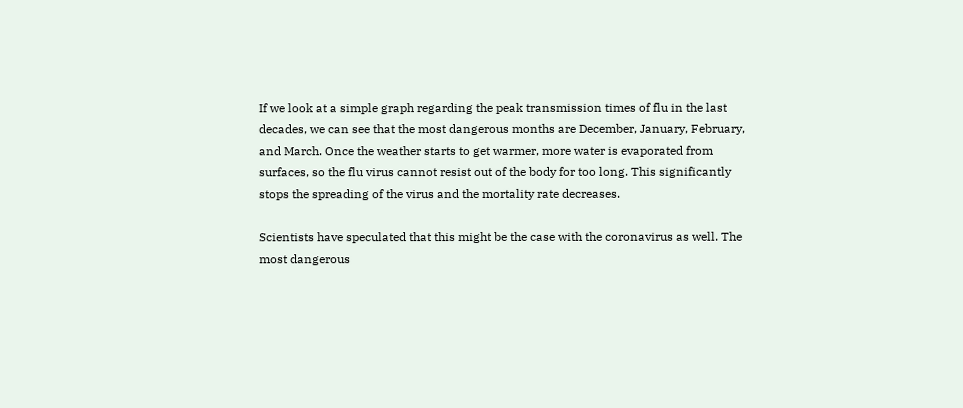If we look at a simple graph regarding the peak transmission times of flu in the last decades, we can see that the most dangerous months are December, January, February, and March. Once the weather starts to get warmer, more water is evaporated from surfaces, so the flu virus cannot resist out of the body for too long. This significantly stops the spreading of the virus and the mortality rate decreases.

Scientists have speculated that this might be the case with the coronavirus as well. The most dangerous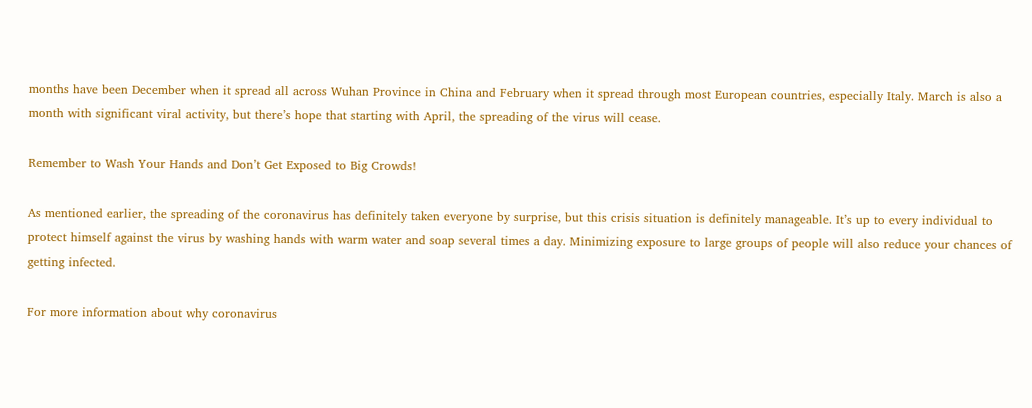months have been December when it spread all across Wuhan Province in China and February when it spread through most European countries, especially Italy. March is also a month with significant viral activity, but there’s hope that starting with April, the spreading of the virus will cease.

Remember to Wash Your Hands and Don’t Get Exposed to Big Crowds!

As mentioned earlier, the spreading of the coronavirus has definitely taken everyone by surprise, but this crisis situation is definitely manageable. It’s up to every individual to protect himself against the virus by washing hands with warm water and soap several times a day. Minimizing exposure to large groups of people will also reduce your chances of getting infected.

For more information about why coronavirus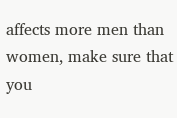affects more men than women, make sure that you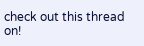check out this thread on!